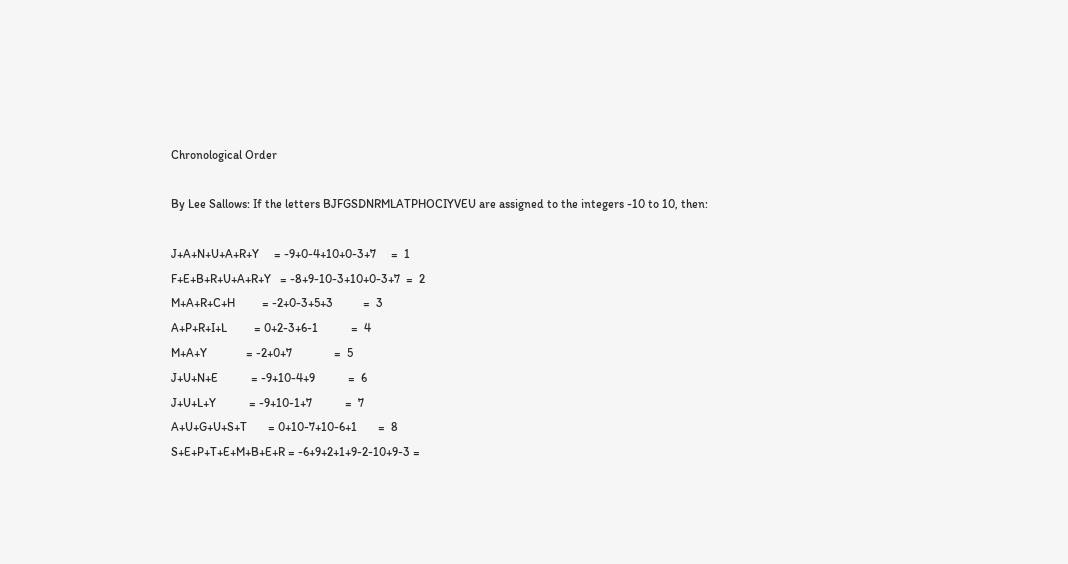Chronological Order

By Lee Sallows: If the letters BJFGSDNRMLATPHOCIYVEU are assigned to the integers -10 to 10, then:

J+A+N+U+A+R+Y     = -9+0-4+10+0-3+7     =  1
F+E+B+R+U+A+R+Y   = -8+9-10-3+10+0-3+7  =  2
M+A+R+C+H         = -2+0-3+5+3          =  3
A+P+R+I+L         = 0+2-3+6-1           =  4
M+A+Y             = -2+0+7              =  5
J+U+N+E           = -9+10-4+9           =  6
J+U+L+Y           = -9+10-1+7           =  7
A+U+G+U+S+T       = 0+10-7+10-6+1       =  8
S+E+P+T+E+M+B+E+R = -6+9+2+1+9-2-10+9-3 =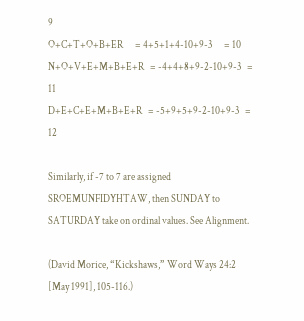9
O+C+T+O+B+ER      = 4+5+1+4-10+9-3      = 10
N+O+V+E+M+B+E+R   = -4+4+8+9-2-10+9-3   = 11
D+E+C+E+M+B+E+R   = -5+9+5+9-2-10+9-3   = 12

Similarly, if -7 to 7 are assigned SROEMUNFIDYHTAW, then SUNDAY to SATURDAY take on ordinal values. See Alignment.

(David Morice, “Kickshaws,” Word Ways 24:2 [May 1991], 105-116.)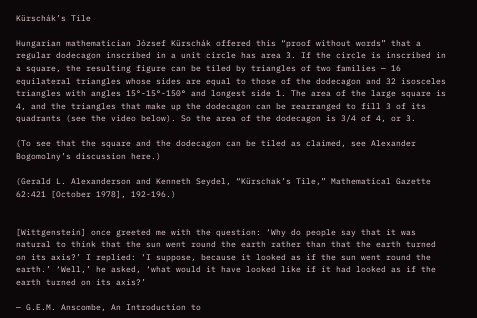Kürschák’s Tile

Hungarian mathematician József Kürschák offered this “proof without words” that a regular dodecagon inscribed in a unit circle has area 3. If the circle is inscribed in a square, the resulting figure can be tiled by triangles of two families — 16 equilateral triangles whose sides are equal to those of the dodecagon and 32 isosceles triangles with angles 15°-15°-150° and longest side 1. The area of the large square is 4, and the triangles that make up the dodecagon can be rearranged to fill 3 of its quadrants (see the video below). So the area of the dodecagon is 3/4 of 4, or 3.

(To see that the square and the dodecagon can be tiled as claimed, see Alexander Bogomolny’s discussion here.)

(Gerald L. Alexanderson and Kenneth Seydel, “Kürschak’s Tile,” Mathematical Gazette 62:421 [October 1978], 192-196.)


[Wittgenstein] once greeted me with the question: ‘Why do people say that it was natural to think that the sun went round the earth rather than that the earth turned on its axis?’ I replied: ‘I suppose, because it looked as if the sun went round the earth.’ ‘Well,’ he asked, ‘what would it have looked like if it had looked as if the earth turned on its axis?’

— G.E.M. Anscombe, An Introduction to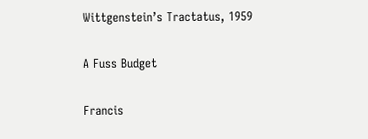Wittgenstein’s Tractatus, 1959

A Fuss Budget

Francis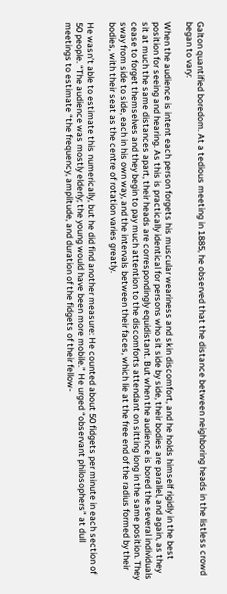Galton quantified boredom. At a tedious meeting in 1885, he observed that the distance between neighboring heads in the listless crowd began to vary:

When the audience is intent each person forgets his muscular weariness and skin discomfort, and he holds himself rigidly in the best position for seeing and hearing. As this is practically identical for persons who sit side by side, their bodies are parallel, and again, as they sit at much the same distances apart, their heads are correspondingly equidistant. But when the audience is bored the several individuals cease to forget themselves and they begin to pay much attention to the discomforts attendant on sitting long in the same position. They sway from side to side, each in his own way, and the intervals between their faces, which lie at the free end of the radius formed by their bodies, with their seat as the centre of rotation varies greatly.

He wasn’t able to estimate this numerically, but he did find another measure: He counted about 50 fidgets per minute in each section of 50 people. “The audience was mostly elderly; the young would have been more mobile.” He urged “observant philosophers” at dull meetings to estimate “the frequency, amplitude, and duration of the fidgets of their fellow-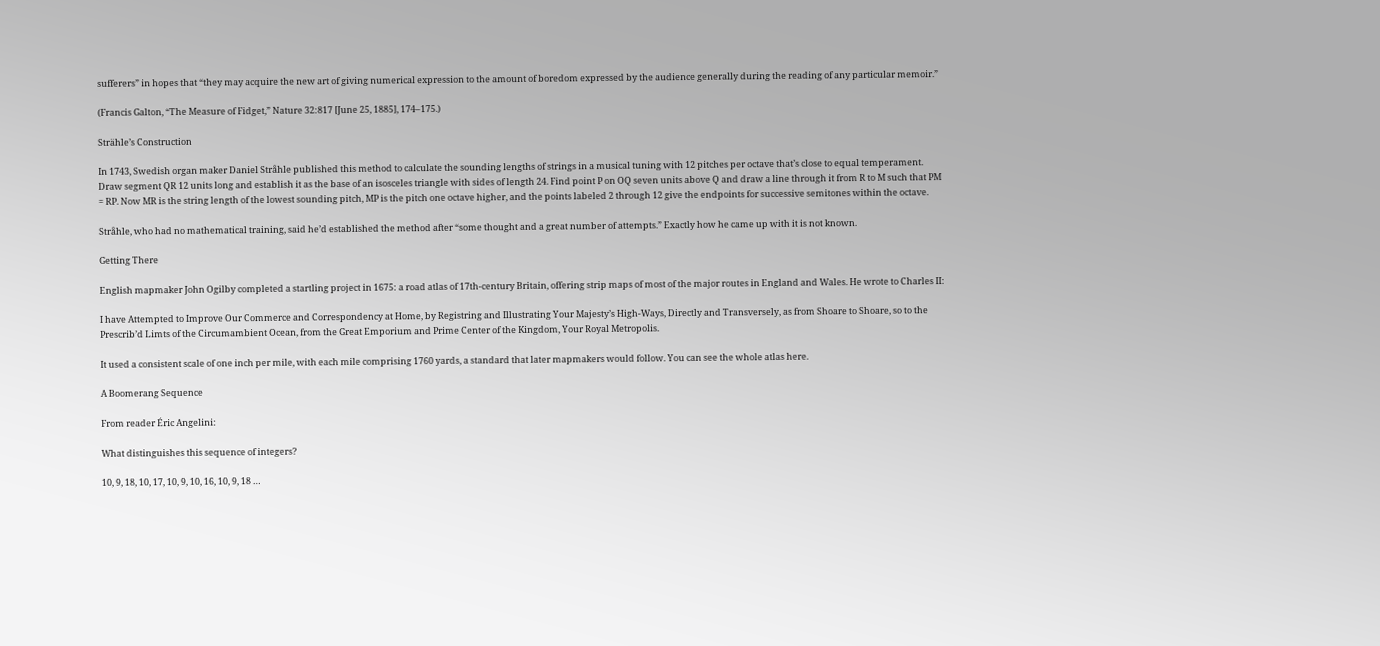sufferers” in hopes that “they may acquire the new art of giving numerical expression to the amount of boredom expressed by the audience generally during the reading of any particular memoir.”

(Francis Galton, “The Measure of Fidget,” Nature 32:817 [June 25, 1885], 174–175.)

Strähle’s Construction

In 1743, Swedish organ maker Daniel Stråhle published this method to calculate the sounding lengths of strings in a musical tuning with 12 pitches per octave that’s close to equal temperament. Draw segment QR 12 units long and establish it as the base of an isosceles triangle with sides of length 24. Find point P on OQ seven units above Q and draw a line through it from R to M such that PM = RP. Now MR is the string length of the lowest sounding pitch, MP is the pitch one octave higher, and the points labeled 2 through 12 give the endpoints for successive semitones within the octave.

Stråhle, who had no mathematical training, said he’d established the method after “some thought and a great number of attempts.” Exactly how he came up with it is not known.

Getting There

English mapmaker John Ogilby completed a startling project in 1675: a road atlas of 17th-century Britain, offering strip maps of most of the major routes in England and Wales. He wrote to Charles II:

I have Attempted to Improve Our Commerce and Correspondency at Home, by Registring and Illustrating Your Majesty’s High-Ways, Directly and Transversely, as from Shoare to Shoare, so to the Prescrib’d Limts of the Circumambient Ocean, from the Great Emporium and Prime Center of the Kingdom, Your Royal Metropolis.

It used a consistent scale of one inch per mile, with each mile comprising 1760 yards, a standard that later mapmakers would follow. You can see the whole atlas here.

A Boomerang Sequence

From reader Éric Angelini:

What distinguishes this sequence of integers?

10, 9, 18, 10, 17, 10, 9, 10, 16, 10, 9, 18 …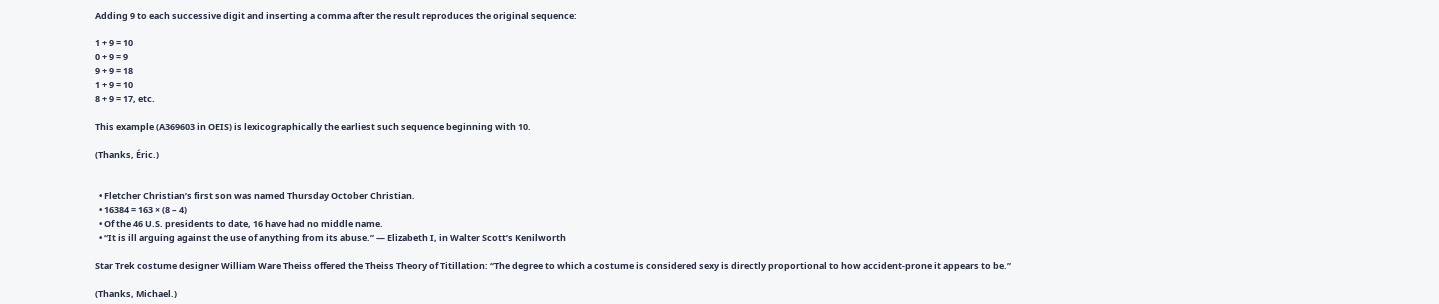Adding 9 to each successive digit and inserting a comma after the result reproduces the original sequence:

1 + 9 = 10
0 + 9 = 9
9 + 9 = 18
1 + 9 = 10
8 + 9 = 17, etc.

This example (A369603 in OEIS) is lexicographically the earliest such sequence beginning with 10.

(Thanks, Éric.)


  • Fletcher Christian’s first son was named Thursday October Christian.
  • 16384 = 163 × (8 – 4)
  • Of the 46 U.S. presidents to date, 16 have had no middle name.
  • “It is ill arguing against the use of anything from its abuse.” — Elizabeth I, in Walter Scott’s Kenilworth

Star Trek costume designer William Ware Theiss offered the Theiss Theory of Titillation: “The degree to which a costume is considered sexy is directly proportional to how accident-prone it appears to be.”

(Thanks, Michael.)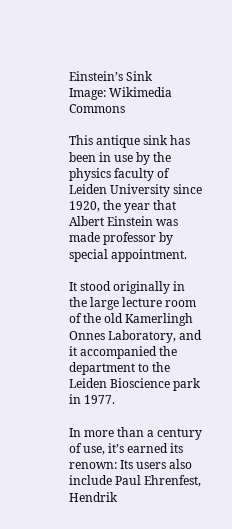Einstein’s Sink
Image: Wikimedia Commons

This antique sink has been in use by the physics faculty of Leiden University since 1920, the year that Albert Einstein was made professor by special appointment.

It stood originally in the large lecture room of the old Kamerlingh Onnes Laboratory, and it accompanied the department to the Leiden Bioscience park in 1977.

In more than a century of use, it’s earned its renown: Its users also include Paul Ehrenfest, Hendrik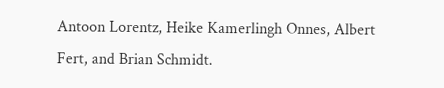Antoon Lorentz, Heike Kamerlingh Onnes, Albert Fert, and Brian Schmidt.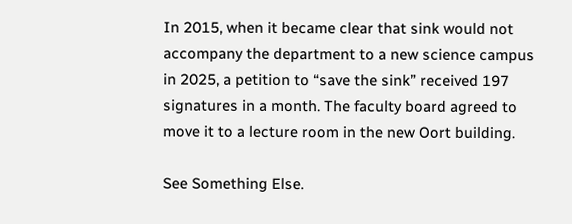In 2015, when it became clear that sink would not accompany the department to a new science campus in 2025, a petition to “save the sink” received 197 signatures in a month. The faculty board agreed to move it to a lecture room in the new Oort building.

See Something Else.